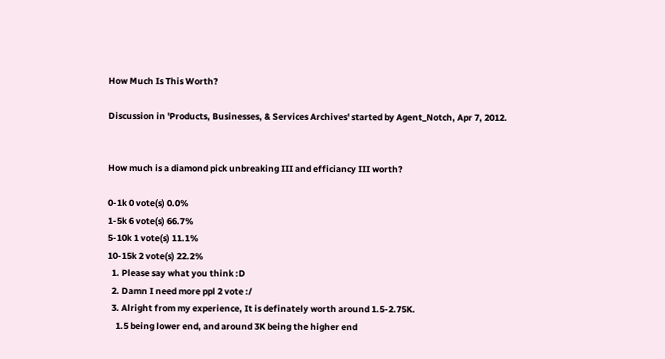How Much Is This Worth?

Discussion in 'Products, Businesses, & Services Archives' started by Agent_Notch, Apr 7, 2012.


How much is a diamond pick unbreaking III and efficiancy III worth?

0-1k 0 vote(s) 0.0%
1-5k 6 vote(s) 66.7%
5-10k 1 vote(s) 11.1%
10-15k 2 vote(s) 22.2%
  1. Please say what you think :D
  2. Damn I need more ppl 2 vote :/
  3. Alright from my experience, It is definately worth around 1.5-2.75K.
    1.5 being lower end, and around 3K being the higher end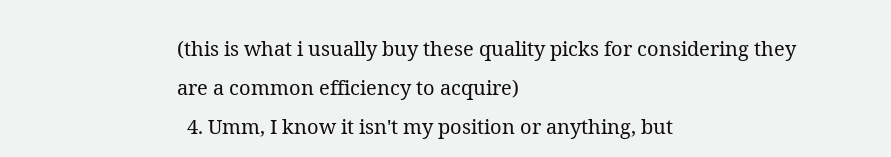(this is what i usually buy these quality picks for considering they are a common efficiency to acquire)
  4. Umm, I know it isn't my position or anything, but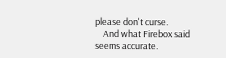please don't curse.
    And what Firebox said seems accurate.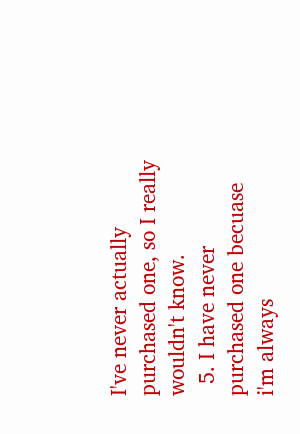I've never actually purchased one, so I really wouldn't know.
  5. I have never purchased one becuase i'm always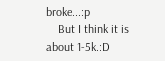broke...:p
    But I think it is about 1-5k.:D